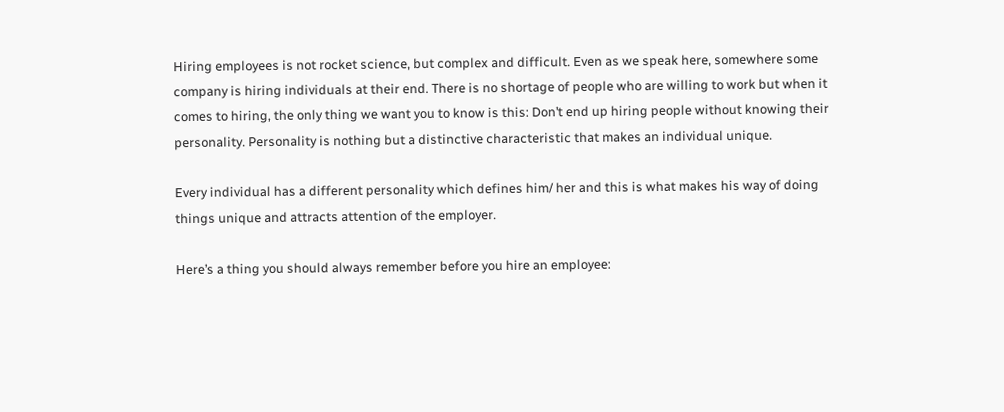Hiring employees is not rocket science, but complex and difficult. Even as we speak here, somewhere some company is hiring individuals at their end. There is no shortage of people who are willing to work but when it comes to hiring, the only thing we want you to know is this: Don’t end up hiring people without knowing their personality. Personality is nothing but a distinctive characteristic that makes an individual unique.

Every individual has a different personality which defines him/ her and this is what makes his way of doing things unique and attracts attention of the employer.

Here’s a thing you should always remember before you hire an employee: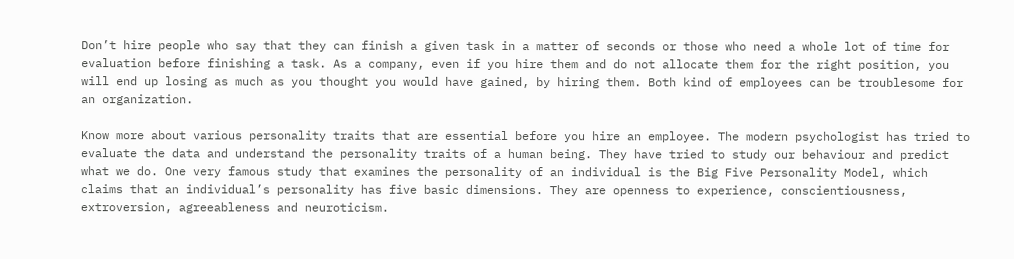Don’t hire people who say that they can finish a given task in a matter of seconds or those who need a whole lot of time for evaluation before finishing a task. As a company, even if you hire them and do not allocate them for the right position, you will end up losing as much as you thought you would have gained, by hiring them. Both kind of employees can be troublesome for an organization.

Know more about various personality traits that are essential before you hire an employee. The modern psychologist has tried to evaluate the data and understand the personality traits of a human being. They have tried to study our behaviour and predict what we do. One very famous study that examines the personality of an individual is the Big Five Personality Model, which claims that an individual’s personality has five basic dimensions. They are openness to experience, conscientiousness, extroversion, agreeableness and neuroticism.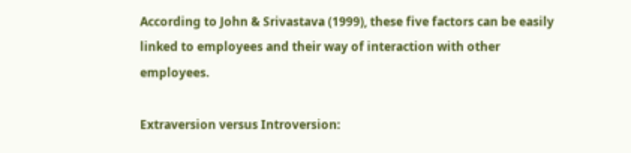According to John & Srivastava (1999), these five factors can be easily linked to employees and their way of interaction with other employees.

Extraversion versus Introversion: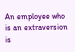An employee who is an extraversion is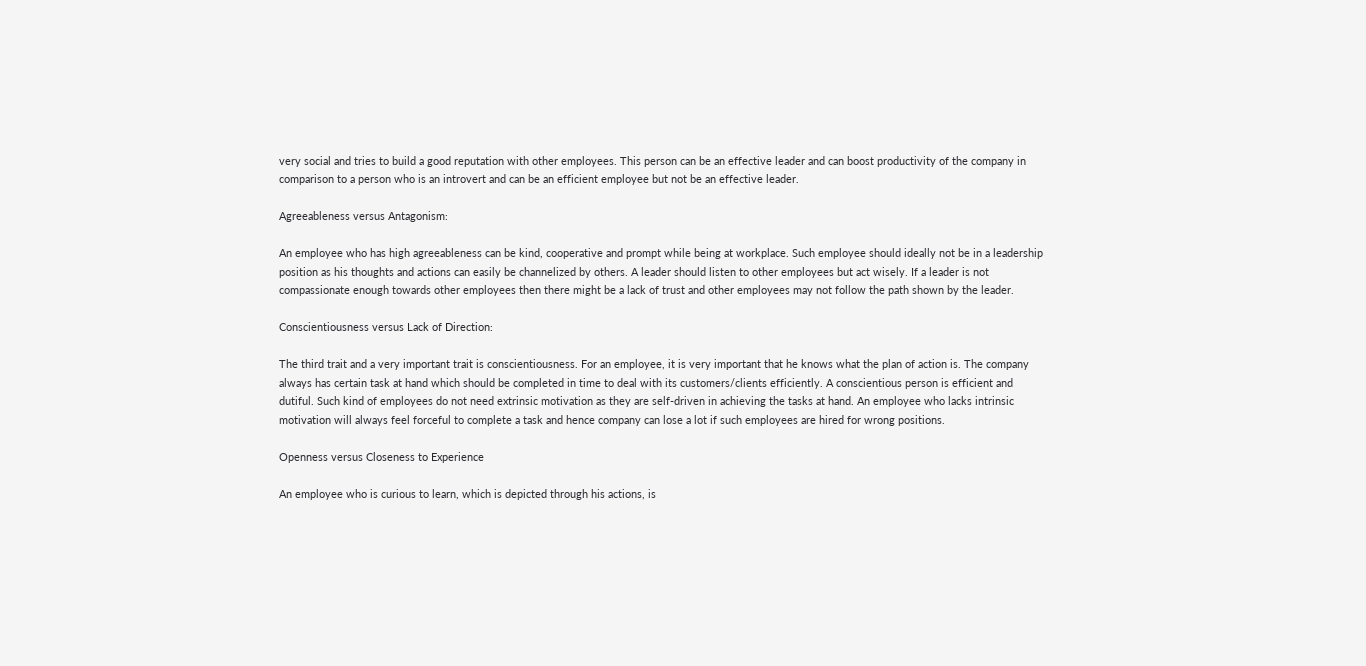very social and tries to build a good reputation with other employees. This person can be an effective leader and can boost productivity of the company in comparison to a person who is an introvert and can be an efficient employee but not be an effective leader.

Agreeableness versus Antagonism:

An employee who has high agreeableness can be kind, cooperative and prompt while being at workplace. Such employee should ideally not be in a leadership position as his thoughts and actions can easily be channelized by others. A leader should listen to other employees but act wisely. If a leader is not compassionate enough towards other employees then there might be a lack of trust and other employees may not follow the path shown by the leader.

Conscientiousness versus Lack of Direction:

The third trait and a very important trait is conscientiousness. For an employee, it is very important that he knows what the plan of action is. The company always has certain task at hand which should be completed in time to deal with its customers/clients efficiently. A conscientious person is efficient and dutiful. Such kind of employees do not need extrinsic motivation as they are self-driven in achieving the tasks at hand. An employee who lacks intrinsic motivation will always feel forceful to complete a task and hence company can lose a lot if such employees are hired for wrong positions.

Openness versus Closeness to Experience

An employee who is curious to learn, which is depicted through his actions, is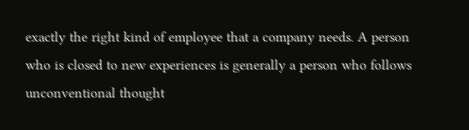exactly the right kind of employee that a company needs. A person who is closed to new experiences is generally a person who follows unconventional thought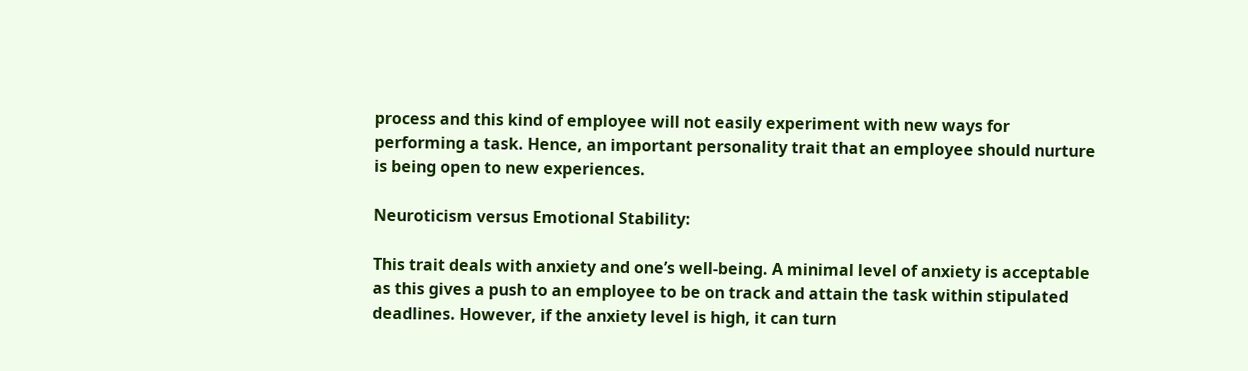process and this kind of employee will not easily experiment with new ways for performing a task. Hence, an important personality trait that an employee should nurture is being open to new experiences.

Neuroticism versus Emotional Stability:

This trait deals with anxiety and one’s well-being. A minimal level of anxiety is acceptable as this gives a push to an employee to be on track and attain the task within stipulated deadlines. However, if the anxiety level is high, it can turn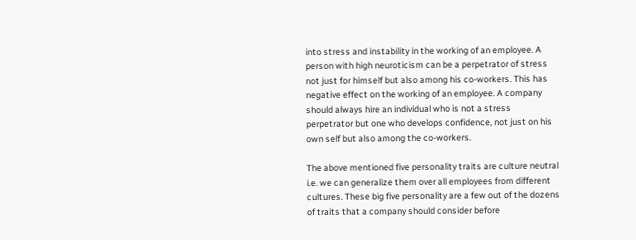into stress and instability in the working of an employee. A person with high neuroticism can be a perpetrator of stress not just for himself but also among his co-workers. This has negative effect on the working of an employee. A company should always hire an individual who is not a stress perpetrator but one who develops confidence, not just on his own self but also among the co-workers.

The above mentioned five personality traits are culture neutral i.e. we can generalize them over all employees from different cultures. These big five personality are a few out of the dozens of traits that a company should consider before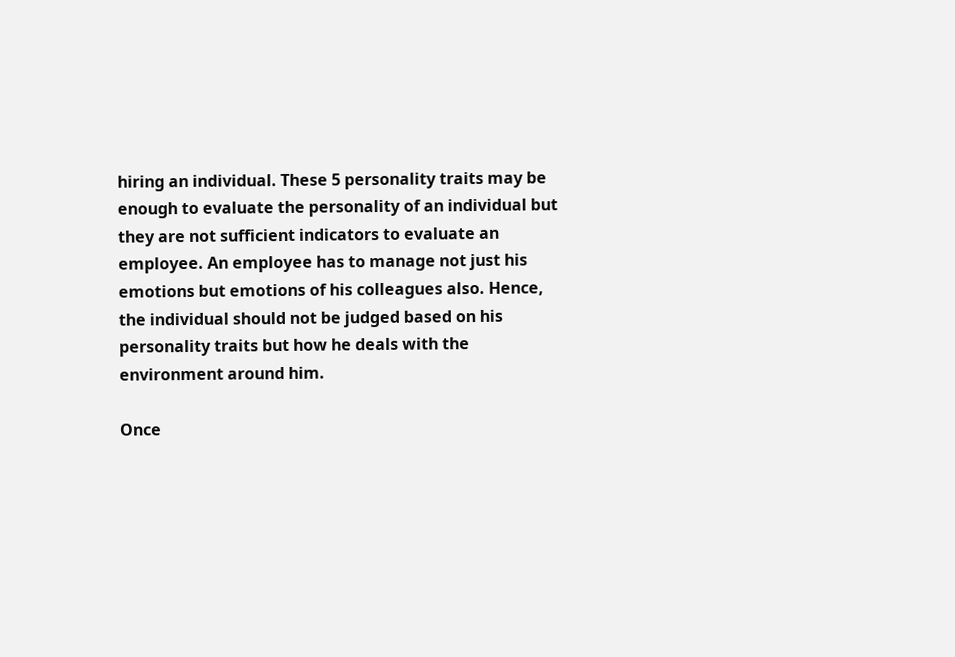hiring an individual. These 5 personality traits may be enough to evaluate the personality of an individual but they are not sufficient indicators to evaluate an employee. An employee has to manage not just his emotions but emotions of his colleagues also. Hence, the individual should not be judged based on his personality traits but how he deals with the environment around him.

Once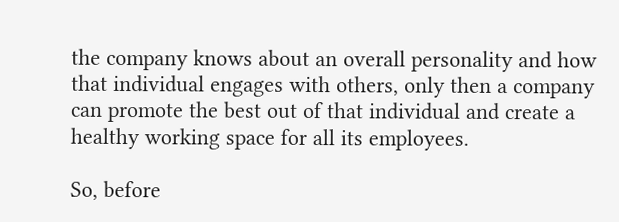the company knows about an overall personality and how that individual engages with others, only then a company can promote the best out of that individual and create a healthy working space for all its employees.

So, before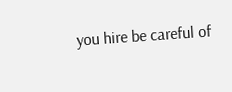you hire be careful of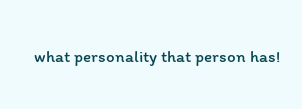what personality that person has!